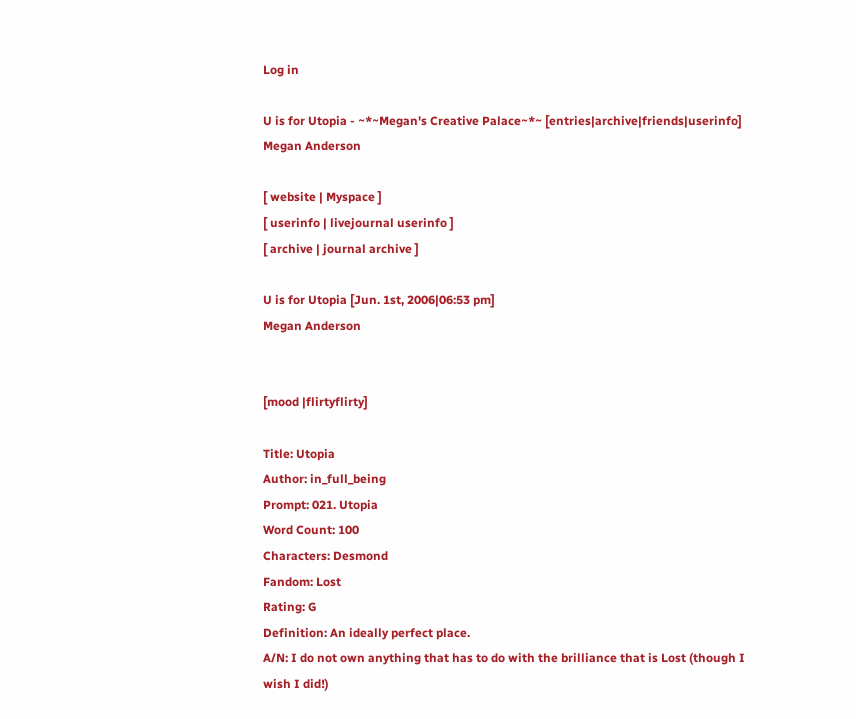Log in

U is for Utopia - ~*~Megan's Creative Palace~*~ [entries|archive|friends|userinfo]
Megan Anderson

[ website | Myspace ]
[ userinfo | livejournal userinfo ]
[ archive | journal archive ]

U is for Utopia [Jun. 1st, 2006|06:53 pm]
Megan Anderson


[mood |flirtyflirty]

Title: Utopia
Author: in_full_being
Prompt: 021. Utopia
Word Count: 100
Characters: Desmond
Fandom: Lost
Rating: G
Definition: An ideally perfect place.
A/N: I do not own anything that has to do with the brilliance that is Lost (though I wish I did!)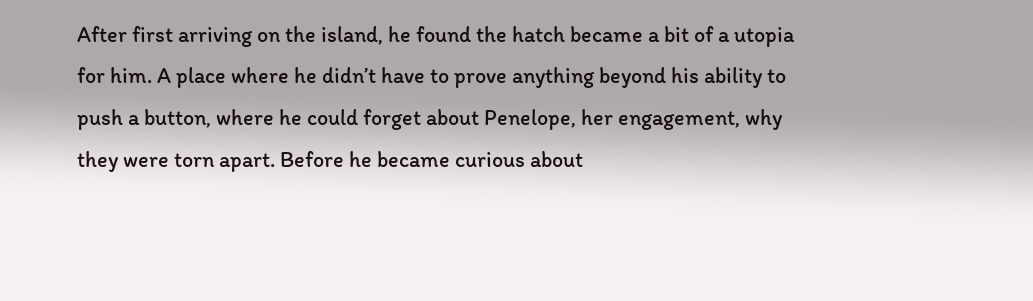After first arriving on the island, he found the hatch became a bit of a utopia for him. A place where he didn’t have to prove anything beyond his ability to push a button, where he could forget about Penelope, her engagement, why they were torn apart. Before he became curious about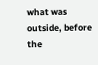what was outside, before the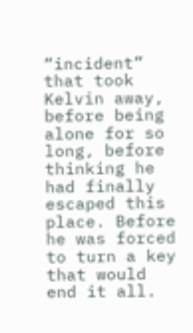“incident” that took Kelvin away, before being alone for so long, before thinking he had finally escaped this place. Before he was forced to turn a key that would end it all.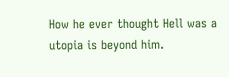How he ever thought Hell was a utopia is beyond him.